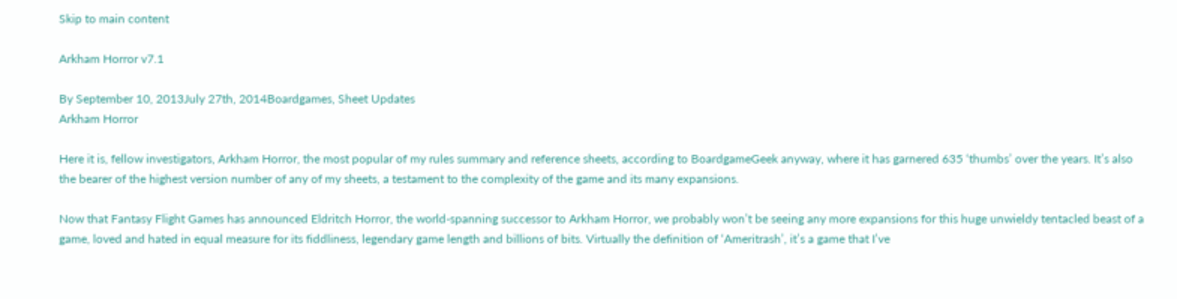Skip to main content

Arkham Horror v7.1

By September 10, 2013July 27th, 2014Boardgames, Sheet Updates
Arkham Horror

Here it is, fellow investigators, Arkham Horror, the most popular of my rules summary and reference sheets, according to BoardgameGeek anyway, where it has garnered 635 ‘thumbs’ over the years. It’s also the bearer of the highest version number of any of my sheets, a testament to the complexity of the game and its many expansions.

Now that Fantasy Flight Games has announced Eldritch Horror, the world-spanning successor to Arkham Horror, we probably won’t be seeing any more expansions for this huge unwieldy tentacled beast of a game, loved and hated in equal measure for its fiddliness, legendary game length and billions of bits. Virtually the definition of ‘Ameritrash’, it’s a game that I’ve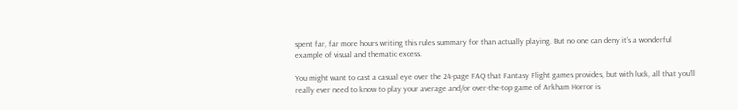spent far, far more hours writing this rules summary for than actually playing. But no one can deny it’s a wonderful example of visual and thematic excess.

You might want to cast a casual eye over the 24-page FAQ that Fantasy Flight games provides, but with luck, all that you’ll really ever need to know to play your average and/or over-the-top game of Arkham Horror is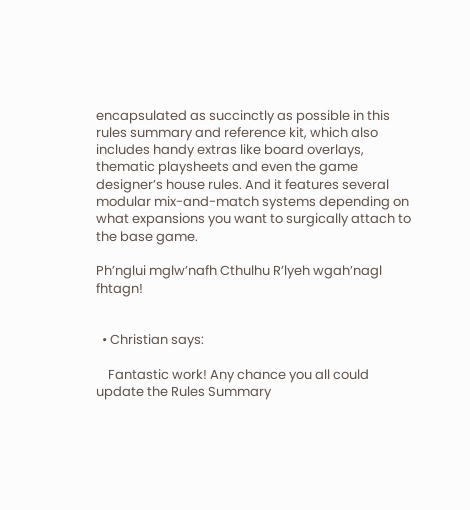encapsulated as succinctly as possible in this rules summary and reference kit, which also includes handy extras like board overlays, thematic playsheets and even the game designer’s house rules. And it features several modular mix-and-match systems depending on what expansions you want to surgically attach to the base game.

Ph’nglui mglw’nafh Cthulhu R’lyeh wgah’nagl fhtagn!


  • Christian says:

    Fantastic work! Any chance you all could update the Rules Summary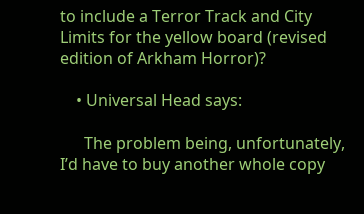to include a Terror Track and City Limits for the yellow board (revised edition of Arkham Horror)?

    • Universal Head says:

      The problem being, unfortunately, I’d have to buy another whole copy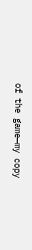of the game—my copy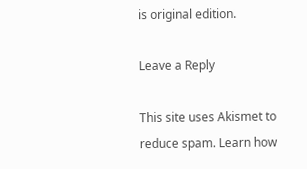is original edition.

Leave a Reply

This site uses Akismet to reduce spam. Learn how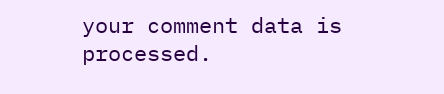your comment data is processed.